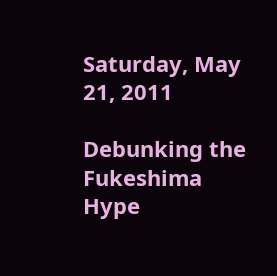Saturday, May 21, 2011

Debunking the Fukeshima Hype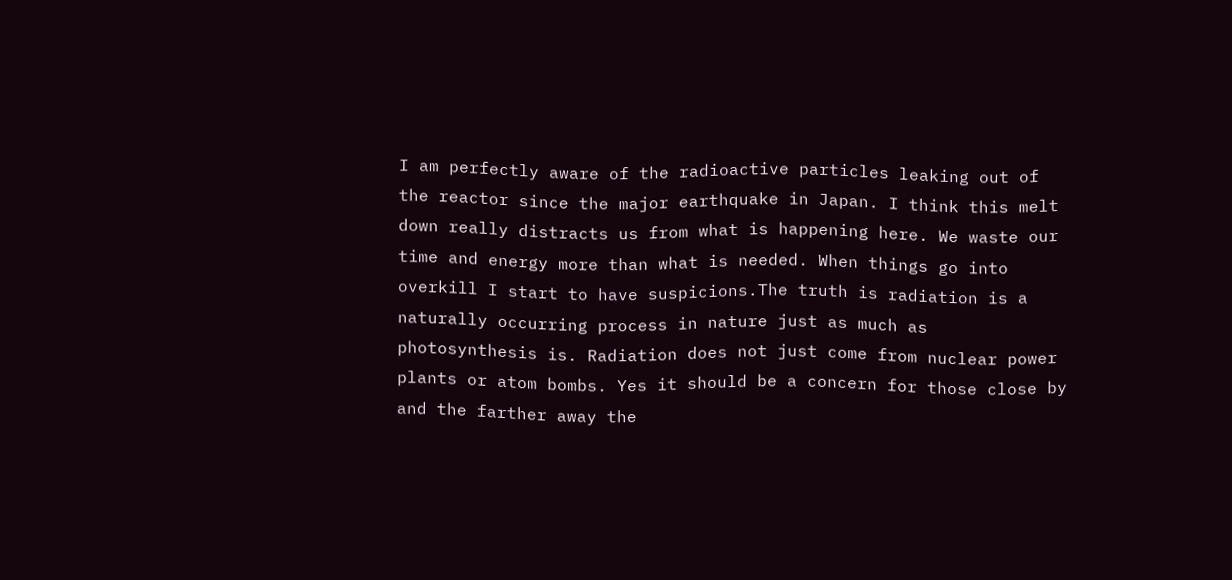I am perfectly aware of the radioactive particles leaking out of the reactor since the major earthquake in Japan. I think this melt down really distracts us from what is happening here. We waste our time and energy more than what is needed. When things go into overkill I start to have suspicions.The truth is radiation is a naturally occurring process in nature just as much as photosynthesis is. Radiation does not just come from nuclear power plants or atom bombs. Yes it should be a concern for those close by and the farther away the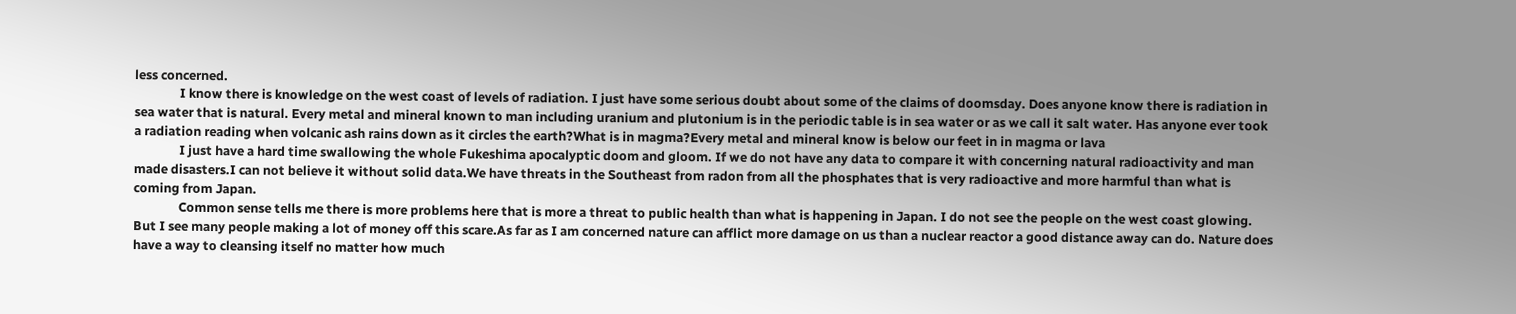less concerned.
               I know there is knowledge on the west coast of levels of radiation. I just have some serious doubt about some of the claims of doomsday. Does anyone know there is radiation in sea water that is natural. Every metal and mineral known to man including uranium and plutonium is in the periodic table is in sea water or as we call it salt water. Has anyone ever took a radiation reading when volcanic ash rains down as it circles the earth?What is in magma?Every metal and mineral know is below our feet in in magma or lava
               I just have a hard time swallowing the whole Fukeshima apocalyptic doom and gloom. If we do not have any data to compare it with concerning natural radioactivity and man made disasters.I can not believe it without solid data.We have threats in the Southeast from radon from all the phosphates that is very radioactive and more harmful than what is coming from Japan.
               Common sense tells me there is more problems here that is more a threat to public health than what is happening in Japan. I do not see the people on the west coast glowing. But I see many people making a lot of money off this scare.As far as I am concerned nature can afflict more damage on us than a nuclear reactor a good distance away can do. Nature does have a way to cleansing itself no matter how much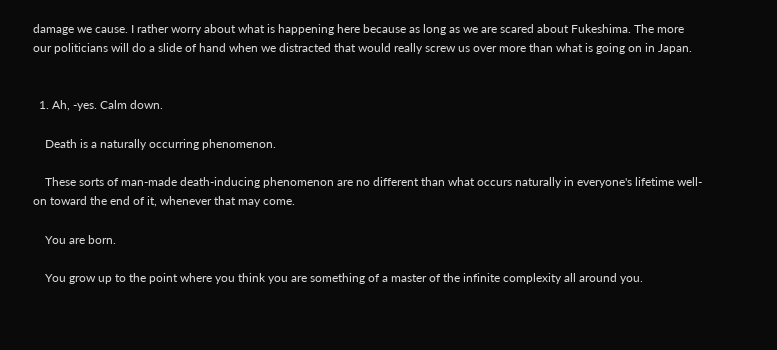damage we cause. I rather worry about what is happening here because as long as we are scared about Fukeshima. The more our politicians will do a slide of hand when we distracted that would really screw us over more than what is going on in Japan.


  1. Ah, -yes. Calm down.

    Death is a naturally occurring phenomenon.

    These sorts of man-made death-inducing phenomenon are no different than what occurs naturally in everyone's lifetime well-on toward the end of it, whenever that may come.

    You are born.

    You grow up to the point where you think you are something of a master of the infinite complexity all around you.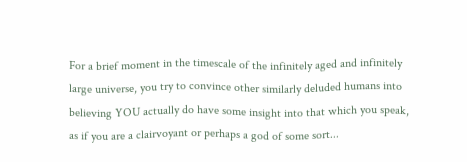For a brief moment in the timescale of the infinitely aged and infinitely large universe, you try to convince other similarly deluded humans into believing YOU actually do have some insight into that which you speak, as if you are a clairvoyant or perhaps a god of some sort...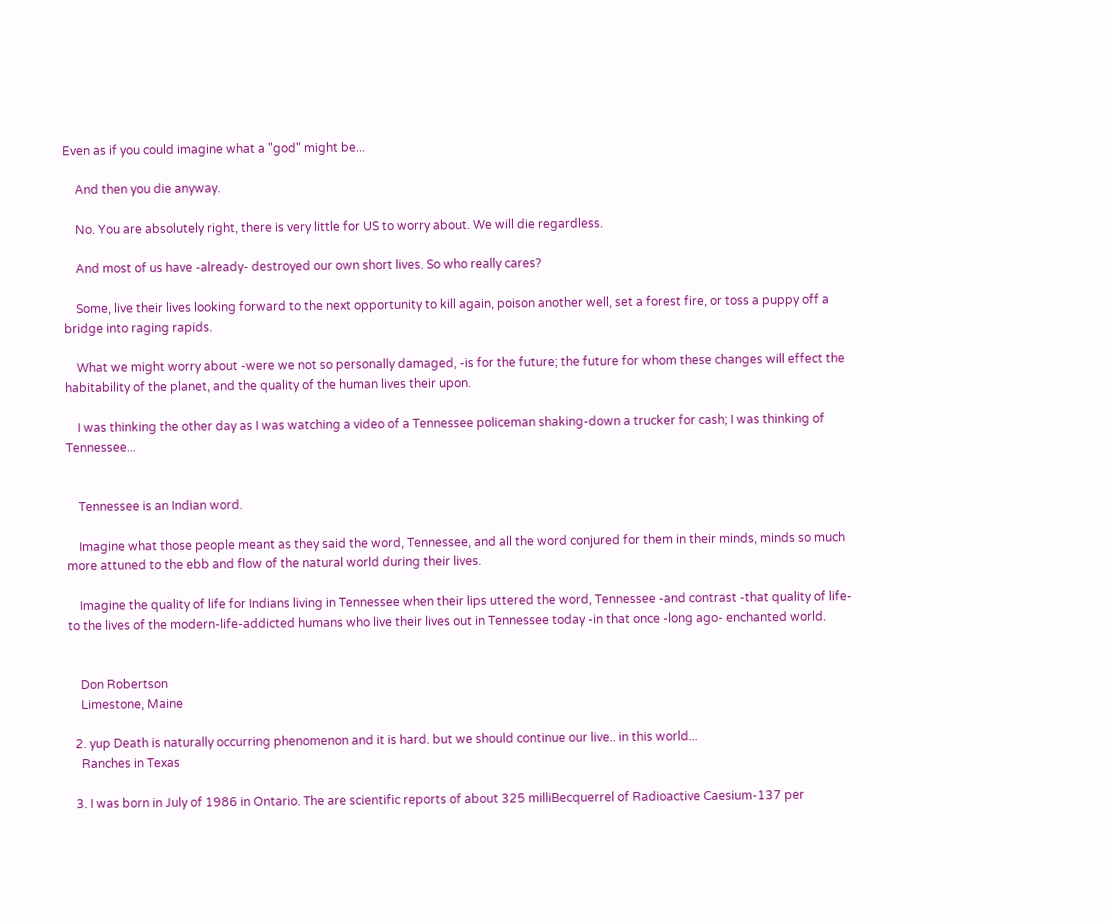Even as if you could imagine what a "god" might be...

    And then you die anyway.

    No. You are absolutely right, there is very little for US to worry about. We will die regardless.

    And most of us have -already- destroyed our own short lives. So who really cares?

    Some, live their lives looking forward to the next opportunity to kill again, poison another well, set a forest fire, or toss a puppy off a bridge into raging rapids.

    What we might worry about -were we not so personally damaged, -is for the future; the future for whom these changes will effect the habitability of the planet, and the quality of the human lives their upon.

    I was thinking the other day as I was watching a video of a Tennessee policeman shaking-down a trucker for cash; I was thinking of Tennessee...


    Tennessee is an Indian word.

    Imagine what those people meant as they said the word, Tennessee, and all the word conjured for them in their minds, minds so much more attuned to the ebb and flow of the natural world during their lives.

    Imagine the quality of life for Indians living in Tennessee when their lips uttered the word, Tennessee -and contrast -that quality of life- to the lives of the modern-life-addicted humans who live their lives out in Tennessee today -in that once -long ago- enchanted world.


    Don Robertson
    Limestone, Maine

  2. yup Death is naturally occurring phenomenon and it is hard. but we should continue our live.. in this world...
    Ranches in Texas

  3. I was born in July of 1986 in Ontario. The are scientific reports of about 325 milliBecquerrel of Radioactive Caesium-137 per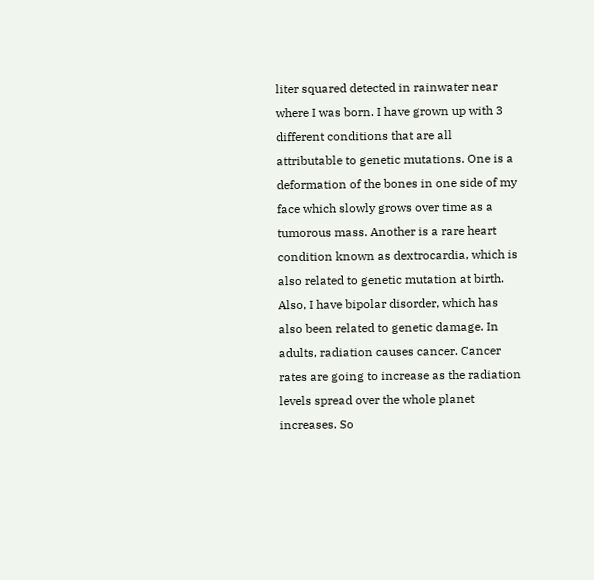liter squared detected in rainwater near where I was born. I have grown up with 3 different conditions that are all attributable to genetic mutations. One is a deformation of the bones in one side of my face which slowly grows over time as a tumorous mass. Another is a rare heart condition known as dextrocardia, which is also related to genetic mutation at birth. Also, I have bipolar disorder, which has also been related to genetic damage. In adults, radiation causes cancer. Cancer rates are going to increase as the radiation levels spread over the whole planet increases. So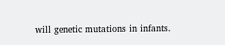will genetic mutations in infants.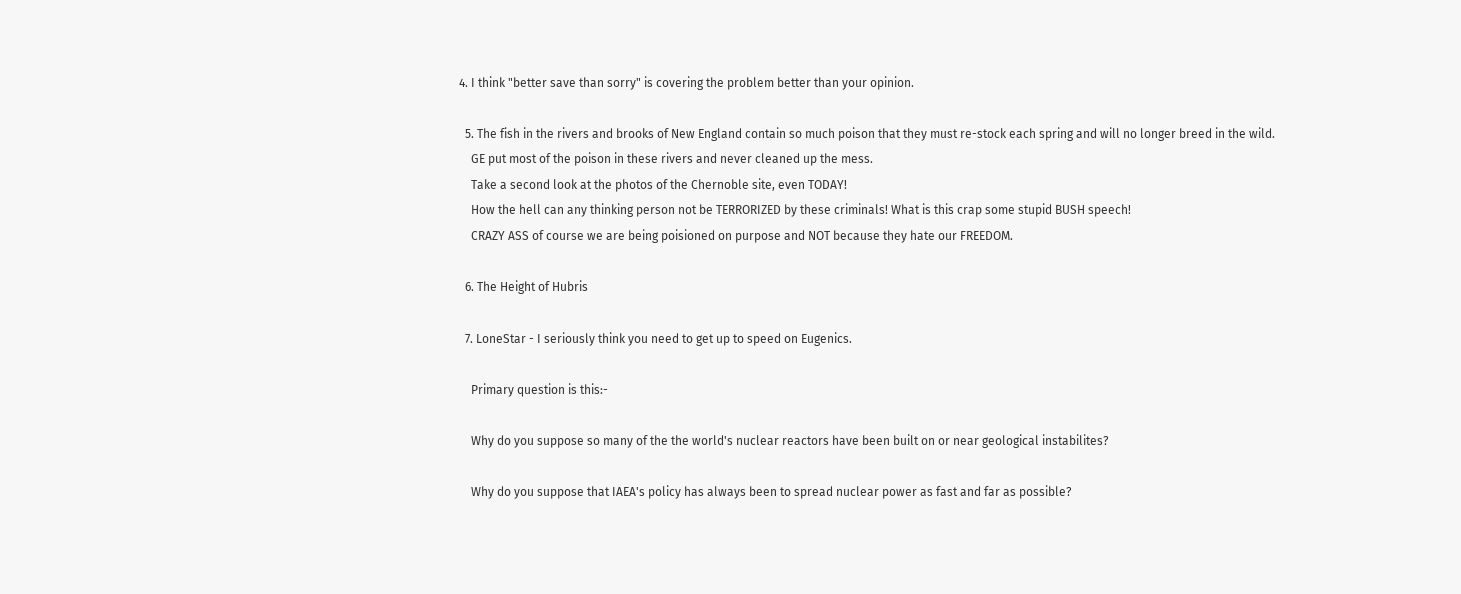4. I think "better save than sorry" is covering the problem better than your opinion.

  5. The fish in the rivers and brooks of New England contain so much poison that they must re-stock each spring and will no longer breed in the wild.
    GE put most of the poison in these rivers and never cleaned up the mess.
    Take a second look at the photos of the Chernoble site, even TODAY!
    How the hell can any thinking person not be TERRORIZED by these criminals! What is this crap some stupid BUSH speech!
    CRAZY ASS of course we are being poisioned on purpose and NOT because they hate our FREEDOM.

  6. The Height of Hubris

  7. LoneStar - I seriously think you need to get up to speed on Eugenics.

    Primary question is this:-

    Why do you suppose so many of the the world's nuclear reactors have been built on or near geological instabilites?

    Why do you suppose that IAEA's policy has always been to spread nuclear power as fast and far as possible?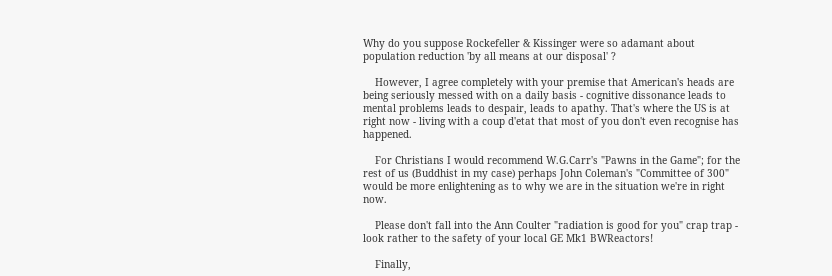Why do you suppose Rockefeller & Kissinger were so adamant about population reduction 'by all means at our disposal' ?

    However, I agree completely with your premise that American's heads are being seriously messed with on a daily basis - cognitive dissonance leads to mental problems leads to despair, leads to apathy. That's where the US is at right now - living with a coup d'etat that most of you don't even recognise has happened.

    For Christians I would recommend W.G.Carr's "Pawns in the Game"; for the rest of us (Buddhist in my case) perhaps John Coleman's "Committee of 300" would be more enlightening as to why we are in the situation we're in right now.

    Please don't fall into the Ann Coulter "radiation is good for you" crap trap - look rather to the safety of your local GE Mk1 BWReactors!

    Finally,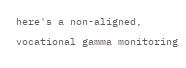here's a non-aligned, vocational gamma monitoring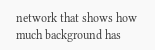network that shows how much background has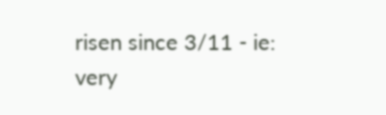risen since 3/11 - ie: very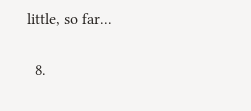little, so far...

  8.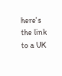here's the link to a UK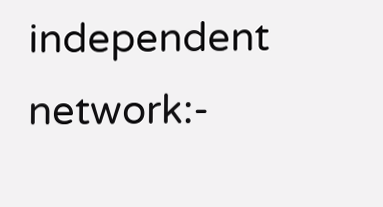independent network:-